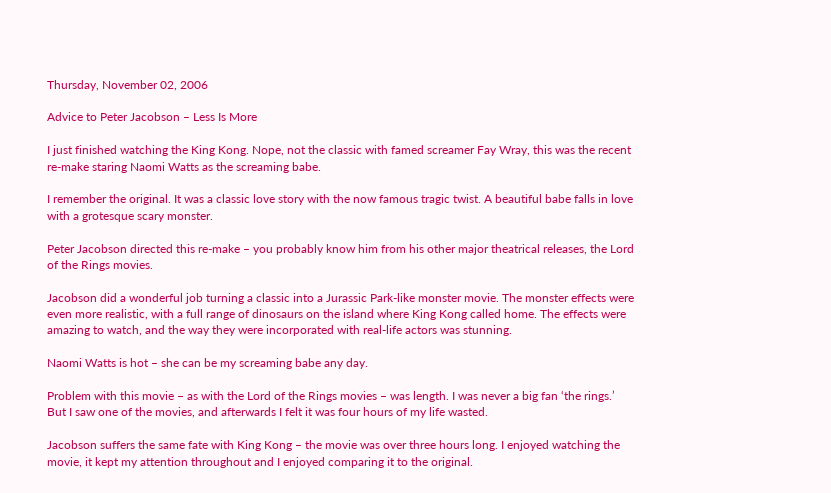Thursday, November 02, 2006

Advice to Peter Jacobson – Less Is More

I just finished watching the King Kong. Nope, not the classic with famed screamer Fay Wray, this was the recent re-make staring Naomi Watts as the screaming babe.

I remember the original. It was a classic love story with the now famous tragic twist. A beautiful babe falls in love with a grotesque scary monster.

Peter Jacobson directed this re-make – you probably know him from his other major theatrical releases, the Lord of the Rings movies.

Jacobson did a wonderful job turning a classic into a Jurassic Park-like monster movie. The monster effects were even more realistic, with a full range of dinosaurs on the island where King Kong called home. The effects were amazing to watch, and the way they were incorporated with real-life actors was stunning.

Naomi Watts is hot – she can be my screaming babe any day.

Problem with this movie – as with the Lord of the Rings movies – was length. I was never a big fan ‘the rings.’ But I saw one of the movies, and afterwards I felt it was four hours of my life wasted.

Jacobson suffers the same fate with King Kong – the movie was over three hours long. I enjoyed watching the movie, it kept my attention throughout and I enjoyed comparing it to the original.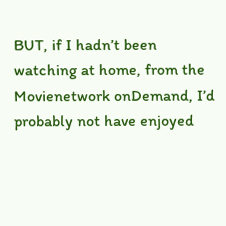BUT, if I hadn’t been watching at home, from the Movienetwork onDemand, I’d probably not have enjoyed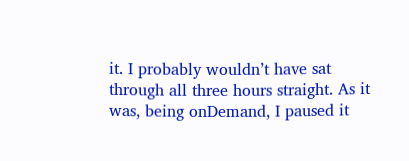it. I probably wouldn’t have sat through all three hours straight. As it was, being onDemand, I paused it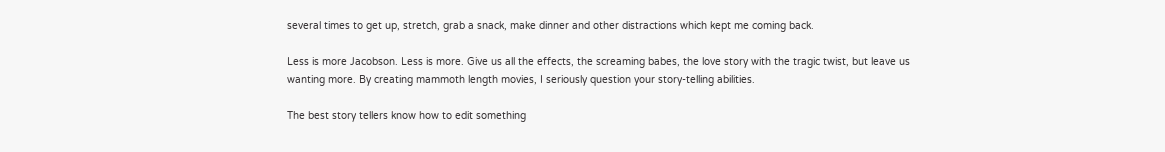several times to get up, stretch, grab a snack, make dinner and other distractions which kept me coming back.

Less is more Jacobson. Less is more. Give us all the effects, the screaming babes, the love story with the tragic twist, but leave us wanting more. By creating mammoth length movies, I seriously question your story-telling abilities.

The best story tellers know how to edit something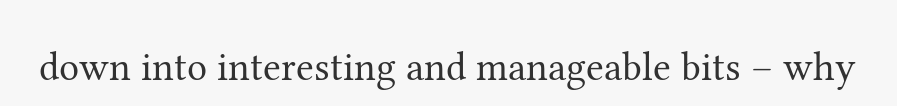down into interesting and manageable bits – why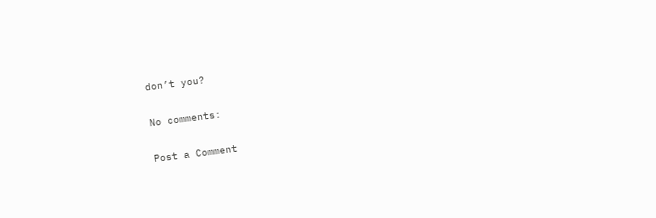don’t you?

No comments:

Post a Comment